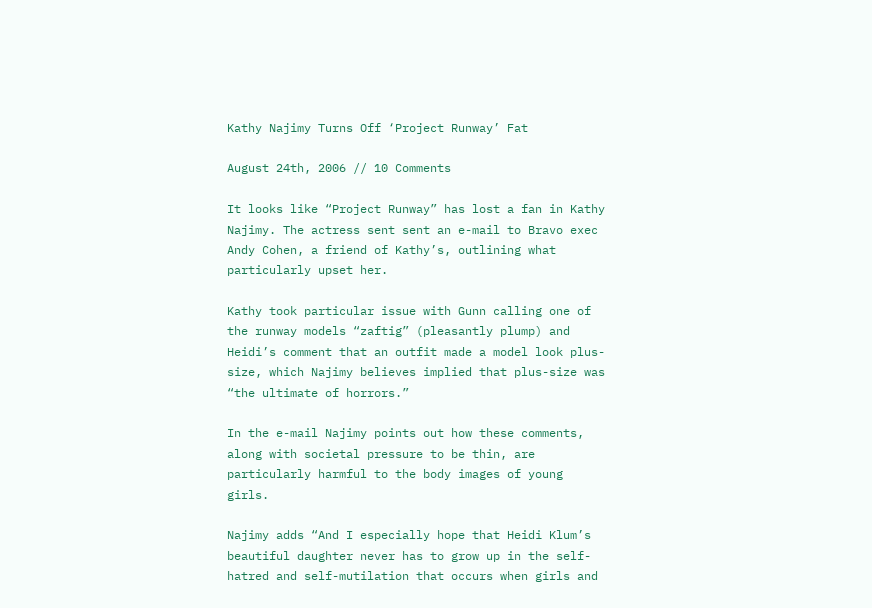Kathy Najimy Turns Off ‘Project Runway’ Fat

August 24th, 2006 // 10 Comments

It looks like “Project Runway” has lost a fan in Kathy Najimy. The actress sent sent an e-mail to Bravo exec Andy Cohen, a friend of Kathy’s, outlining what particularly upset her.

Kathy took particular issue with Gunn calling one of the runway models “zaftig” (pleasantly plump) and Heidi’s comment that an outfit made a model look plus-size, which Najimy believes implied that plus-size was “the ultimate of horrors.”

In the e-mail Najimy points out how these comments, along with societal pressure to be thin, are particularly harmful to the body images of young girls.

Najimy adds “And I especially hope that Heidi Klum’s beautiful daughter never has to grow up in the self-hatred and self-mutilation that occurs when girls and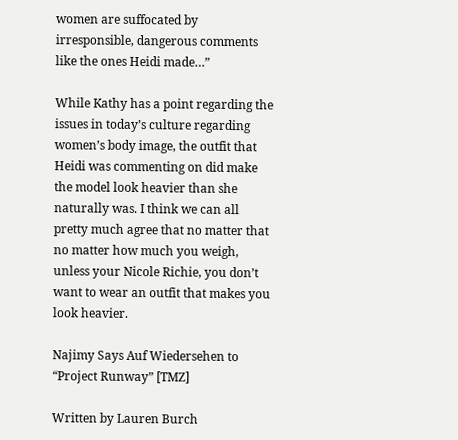women are suffocated by irresponsible, dangerous comments like the ones Heidi made…”

While Kathy has a point regarding the issues in today’s culture regarding women’s body image, the outfit that Heidi was commenting on did make the model look heavier than she naturally was. I think we can all pretty much agree that no matter that no matter how much you weigh, unless your Nicole Richie, you don’t want to wear an outfit that makes you look heavier.

Najimy Says Auf Wiedersehen to “Project Runway” [TMZ]

Written by Lauren Burch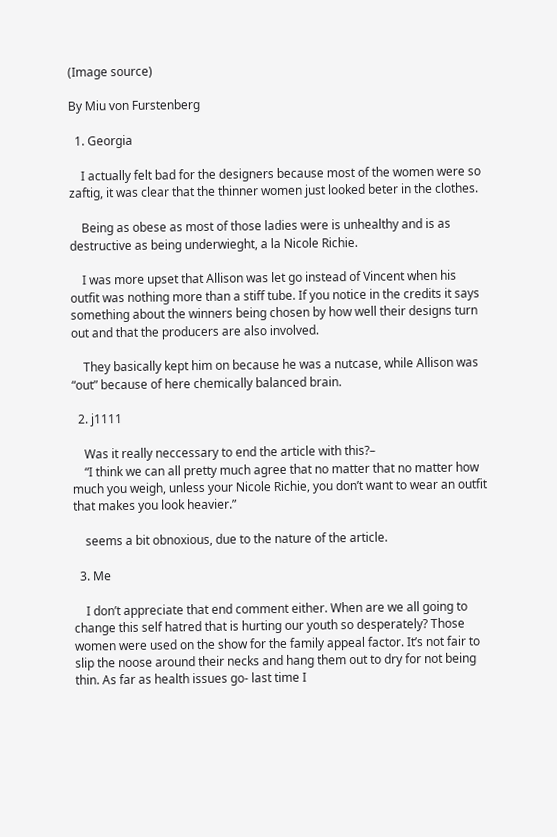(Image source)

By Miu von Furstenberg

  1. Georgia

    I actually felt bad for the designers because most of the women were so zaftig, it was clear that the thinner women just looked beter in the clothes.

    Being as obese as most of those ladies were is unhealthy and is as destructive as being underwieght, a la Nicole Richie.

    I was more upset that Allison was let go instead of Vincent when his outfit was nothing more than a stiff tube. If you notice in the credits it says something about the winners being chosen by how well their designs turn out and that the producers are also involved.

    They basically kept him on because he was a nutcase, while Allison was “out” because of here chemically balanced brain.

  2. j1111

    Was it really neccessary to end the article with this?–
    “I think we can all pretty much agree that no matter that no matter how much you weigh, unless your Nicole Richie, you don’t want to wear an outfit that makes you look heavier.”

    seems a bit obnoxious, due to the nature of the article.

  3. Me

    I don’t appreciate that end comment either. When are we all going to change this self hatred that is hurting our youth so desperately? Those women were used on the show for the family appeal factor. It’s not fair to slip the noose around their necks and hang them out to dry for not being thin. As far as health issues go- last time I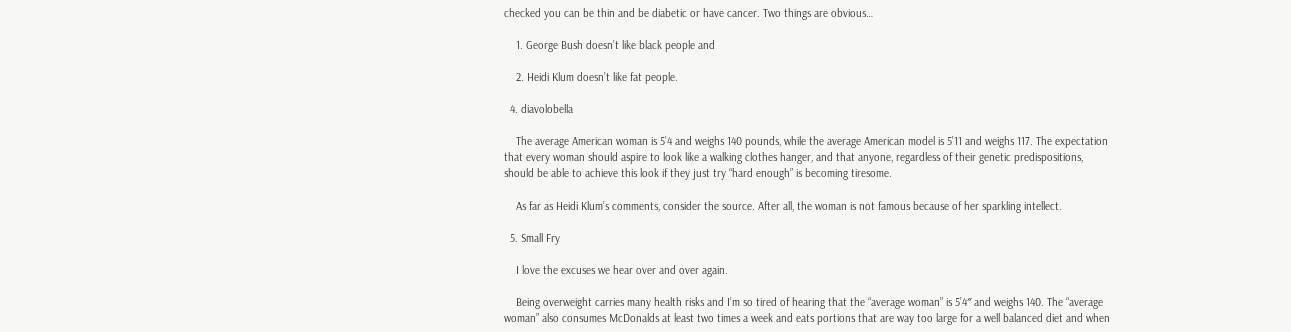checked you can be thin and be diabetic or have cancer. Two things are obvious…

    1. George Bush doesn’t like black people and

    2. Heidi Klum doesn’t like fat people.

  4. diavolobella

    The average American woman is 5’4 and weighs 140 pounds, while the average American model is 5’11 and weighs 117. The expectation that every woman should aspire to look like a walking clothes hanger, and that anyone, regardless of their genetic predispositions, should be able to achieve this look if they just try “hard enough” is becoming tiresome.

    As far as Heidi Klum’s comments, consider the source. After all, the woman is not famous because of her sparkling intellect.

  5. Small Fry

    I love the excuses we hear over and over again.

    Being overweight carries many health risks and I’m so tired of hearing that the “average woman” is 5’4″ and weighs 140. The “average woman” also consumes McDonalds at least two times a week and eats portions that are way too large for a well balanced diet and when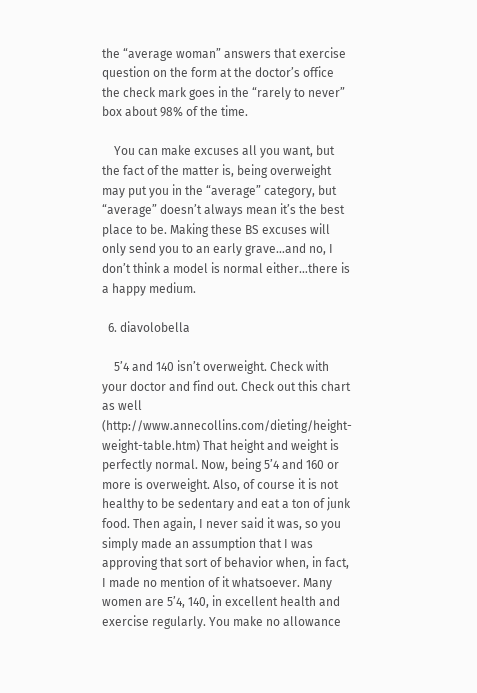the “average woman” answers that exercise question on the form at the doctor’s office the check mark goes in the “rarely to never” box about 98% of the time.

    You can make excuses all you want, but the fact of the matter is, being overweight may put you in the “average” category, but “average” doesn’t always mean it’s the best place to be. Making these BS excuses will only send you to an early grave…and no, I don’t think a model is normal either…there is a happy medium.

  6. diavolobella

    5’4 and 140 isn’t overweight. Check with your doctor and find out. Check out this chart as well (http://www.annecollins.com/dieting/height-weight-table.htm) That height and weight is perfectly normal. Now, being 5’4 and 160 or more is overweight. Also, of course it is not healthy to be sedentary and eat a ton of junk food. Then again, I never said it was, so you simply made an assumption that I was approving that sort of behavior when, in fact, I made no mention of it whatsoever. Many women are 5’4, 140, in excellent health and exercise regularly. You make no allowance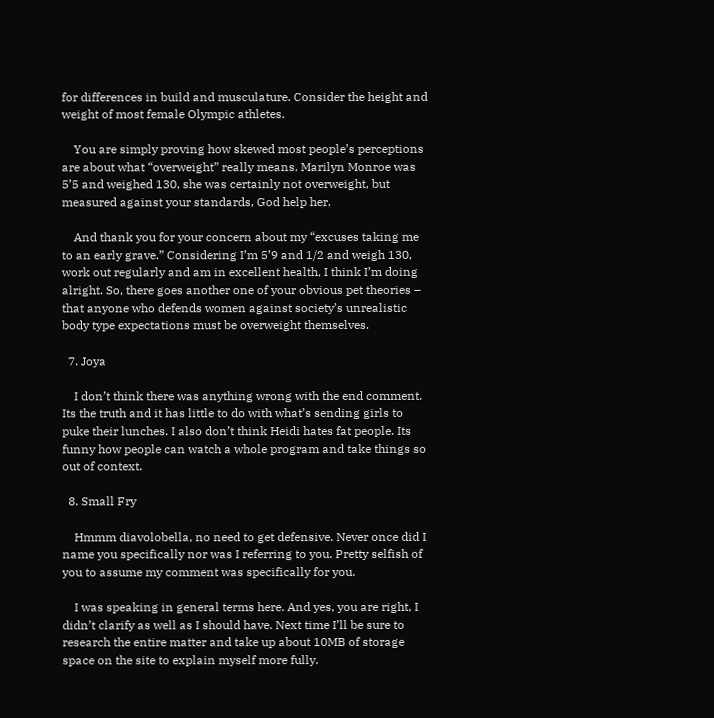for differences in build and musculature. Consider the height and weight of most female Olympic athletes.

    You are simply proving how skewed most people’s perceptions are about what “overweight” really means. Marilyn Monroe was 5’5 and weighed 130, she was certainly not overweight, but measured against your standards, God help her.

    And thank you for your concern about my “excuses taking me to an early grave.” Considering I’m 5’9 and 1/2 and weigh 130, work out regularly and am in excellent health, I think I’m doing alright. So, there goes another one of your obvious pet theories – that anyone who defends women against society’s unrealistic body type expectations must be overweight themselves.

  7. Joya

    I don’t think there was anything wrong with the end comment. Its the truth and it has little to do with what’s sending girls to puke their lunches. I also don’t think Heidi hates fat people. Its funny how people can watch a whole program and take things so out of context.

  8. Small Fry

    Hmmm diavolobella, no need to get defensive. Never once did I name you specifically nor was I referring to you. Pretty selfish of you to assume my comment was specifically for you.

    I was speaking in general terms here. And yes, you are right, I didn’t clarify as well as I should have. Next time I’ll be sure to research the entire matter and take up about 10MB of storage space on the site to explain myself more fully.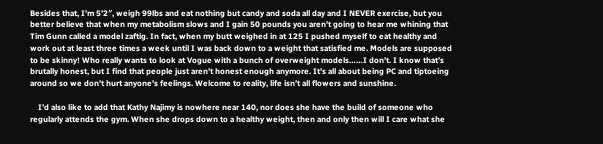Besides that, I’m 5’2″, weigh 99lbs and eat nothing but candy and soda all day and I NEVER exercise, but you better believe that when my metabolism slows and I gain 50 pounds you aren’t going to hear me whining that Tim Gunn called a model zaftig. In fact, when my butt weighed in at 125 I pushed myself to eat healthy and work out at least three times a week until I was back down to a weight that satisfied me. Models are supposed to be skinny! Who really wants to look at Vogue with a bunch of overweight models……I don’t. I know that’s brutally honest, but I find that people just aren’t honest enough anymore. It’s all about being PC and tiptoeing around so we don’t hurt anyone’s feelings. Welcome to reality, life isn’t all flowers and sunshine.

    I’d also like to add that Kathy Najimy is nowhere near 140, nor does she have the build of someone who regularly attends the gym. When she drops down to a healthy weight, then and only then will I care what she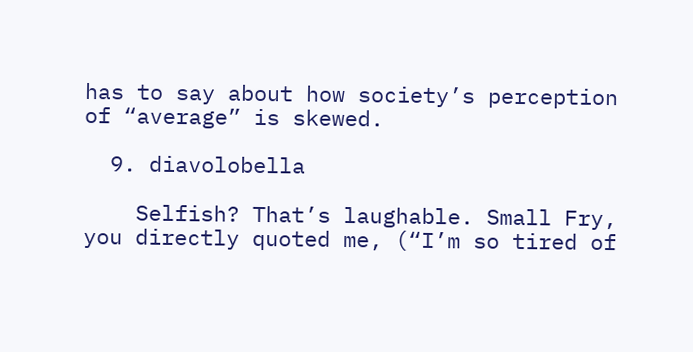has to say about how society’s perception of “average” is skewed.

  9. diavolobella

    Selfish? That’s laughable. Small Fry, you directly quoted me, (“I’m so tired of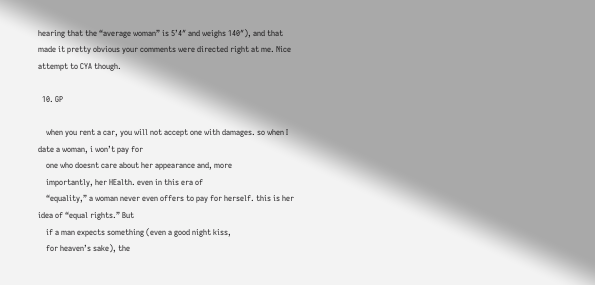hearing that the “average woman” is 5’4″ and weighs 140″), and that made it pretty obvious your comments were directed right at me. Nice attempt to CYA though.

  10. GP

    when you rent a car, you will not accept one with damages. so when I date a woman, i won’t pay for
    one who doesnt care about her appearance and, more
    importantly, her HEalth. even in this era of
    “equality,” a woman never even offers to pay for herself. this is her idea of “equal rights.” But
    if a man expects something (even a good night kiss,
    for heaven’s sake), the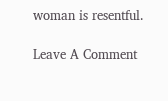woman is resentful.

Leave A Comment